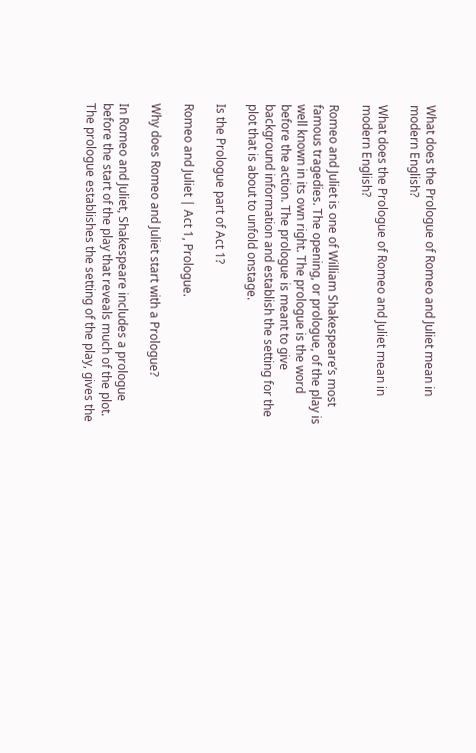What does the Prologue of Romeo and Juliet mean in modern English?

What does the Prologue of Romeo and Juliet mean in modern English?

Romeo and Juliet is one of William Shakespeare’s most famous tragedies. The opening, or prologue, of the play is well known in its own right. The prologue is the word before the action. The prologue is meant to give background information and establish the setting for the plot that is about to unfold onstage.

Is the Prologue part of Act 1?

Romeo and Juliet | Act 1, Prologue.

Why does Romeo and Juliet start with a Prologue?

In Romeo and Juliet, Shakespeare includes a prologue before the start of the play that reveals much of the plot. The prologue establishes the setting of the play, gives the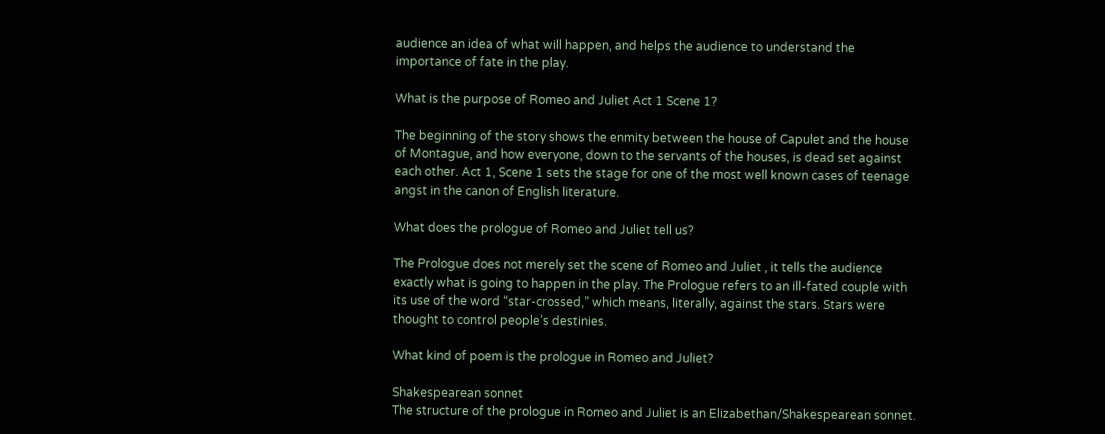audience an idea of what will happen, and helps the audience to understand the importance of fate in the play.

What is the purpose of Romeo and Juliet Act 1 Scene 1?

The beginning of the story shows the enmity between the house of Capulet and the house of Montague, and how everyone, down to the servants of the houses, is dead set against each other. Act 1, Scene 1 sets the stage for one of the most well known cases of teenage angst in the canon of English literature.

What does the prologue of Romeo and Juliet tell us?

The Prologue does not merely set the scene of Romeo and Juliet , it tells the audience exactly what is going to happen in the play. The Prologue refers to an ill-fated couple with its use of the word “star-crossed,” which means, literally, against the stars. Stars were thought to control people’s destinies.

What kind of poem is the prologue in Romeo and Juliet?

Shakespearean sonnet
The structure of the prologue in Romeo and Juliet is an Elizabethan/Shakespearean sonnet.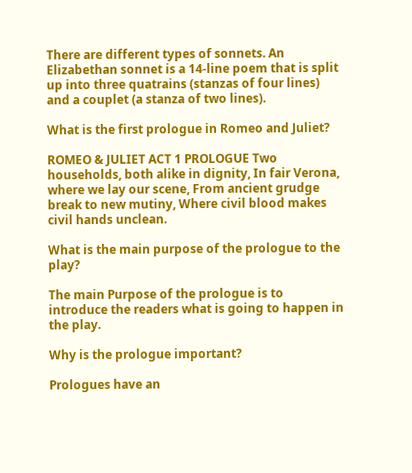There are different types of sonnets. An Elizabethan sonnet is a 14-line poem that is split up into three quatrains (stanzas of four lines) and a couplet (a stanza of two lines).

What is the first prologue in Romeo and Juliet?

ROMEO & JULIET ACT 1 PROLOGUE Two households, both alike in dignity, In fair Verona, where we lay our scene, From ancient grudge break to new mutiny, Where civil blood makes civil hands unclean.

What is the main purpose of the prologue to the play?

The main Purpose of the prologue is to introduce the readers what is going to happen in the play.

Why is the prologue important?

Prologues have an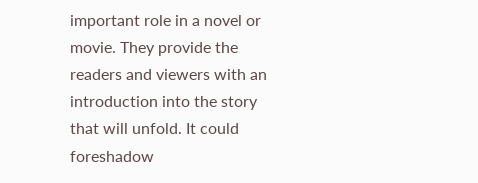important role in a novel or movie. They provide the readers and viewers with an introduction into the story that will unfold. It could foreshadow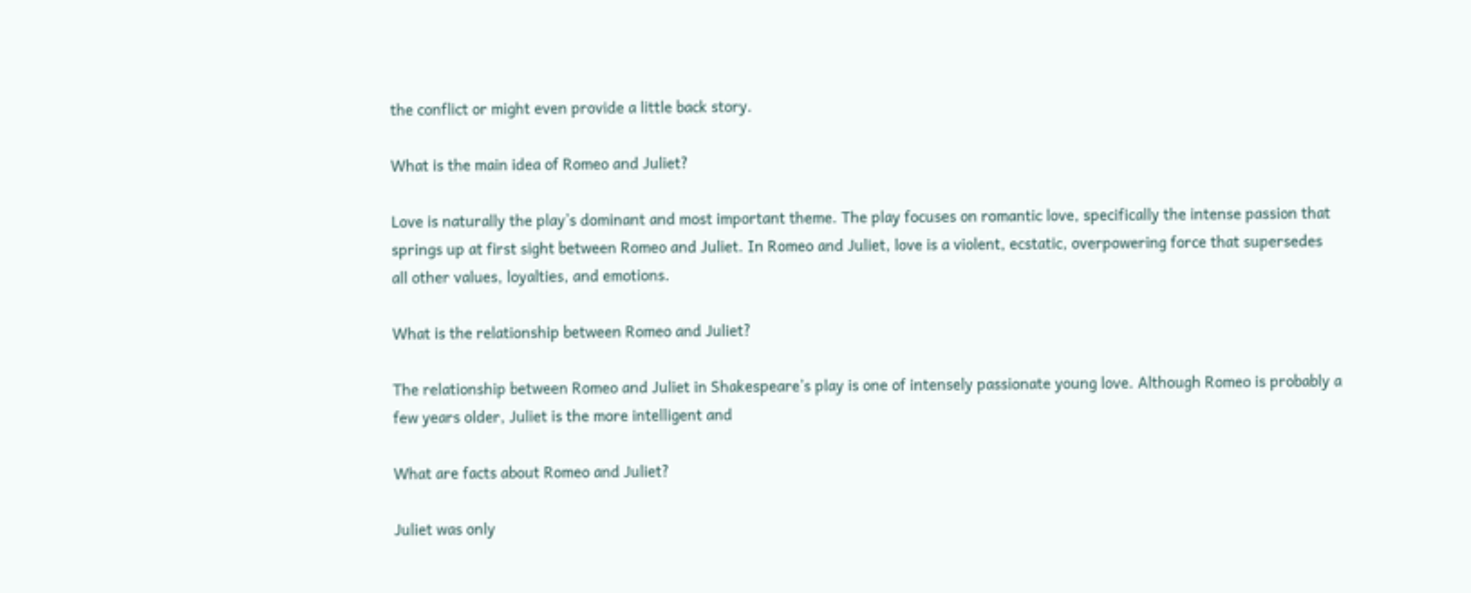the conflict or might even provide a little back story.

What is the main idea of Romeo and Juliet?

Love is naturally the play’s dominant and most important theme. The play focuses on romantic love, specifically the intense passion that springs up at first sight between Romeo and Juliet. In Romeo and Juliet, love is a violent, ecstatic, overpowering force that supersedes all other values, loyalties, and emotions.

What is the relationship between Romeo and Juliet?

The relationship between Romeo and Juliet in Shakespeare’s play is one of intensely passionate young love. Although Romeo is probably a few years older, Juliet is the more intelligent and

What are facts about Romeo and Juliet?

Juliet was only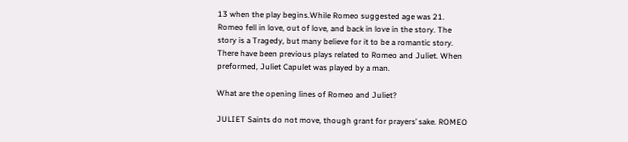13 when the play begins.While Romeo suggested age was 21. Romeo fell in love, out of love, and back in love in the story. The story is a Tragedy, but many believe for it to be a romantic story. There have been previous plays related to Romeo and Juliet. When preformed, Juliet Capulet was played by a man.

What are the opening lines of Romeo and Juliet?

JULIET Saints do not move, though grant for prayers’ sake. ROMEO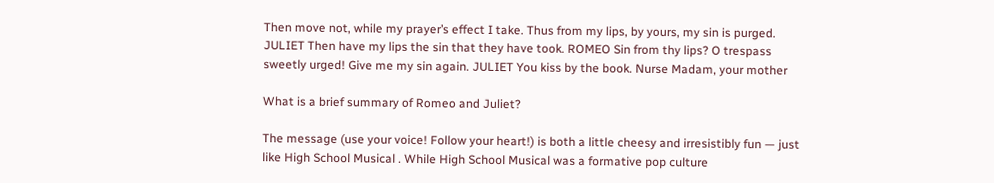Then move not, while my prayer’s effect I take. Thus from my lips, by yours, my sin is purged. JULIET Then have my lips the sin that they have took. ROMEO Sin from thy lips? O trespass sweetly urged! Give me my sin again. JULIET You kiss by the book. Nurse Madam, your mother

What is a brief summary of Romeo and Juliet?

The message (use your voice! Follow your heart!) is both a little cheesy and irresistibly fun — just like High School Musical . While High School Musical was a formative pop culture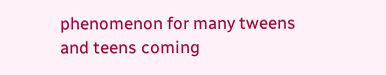phenomenon for many tweens and teens coming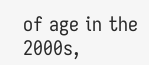of age in the 2000s,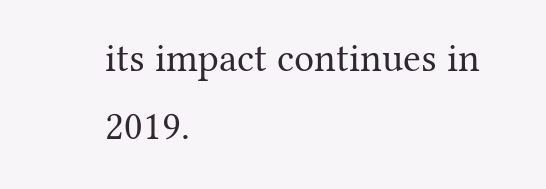its impact continues in 2019.